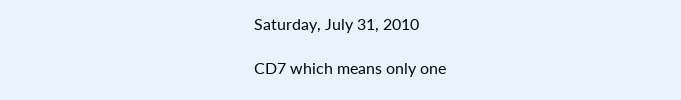Saturday, July 31, 2010

CD7 which means only one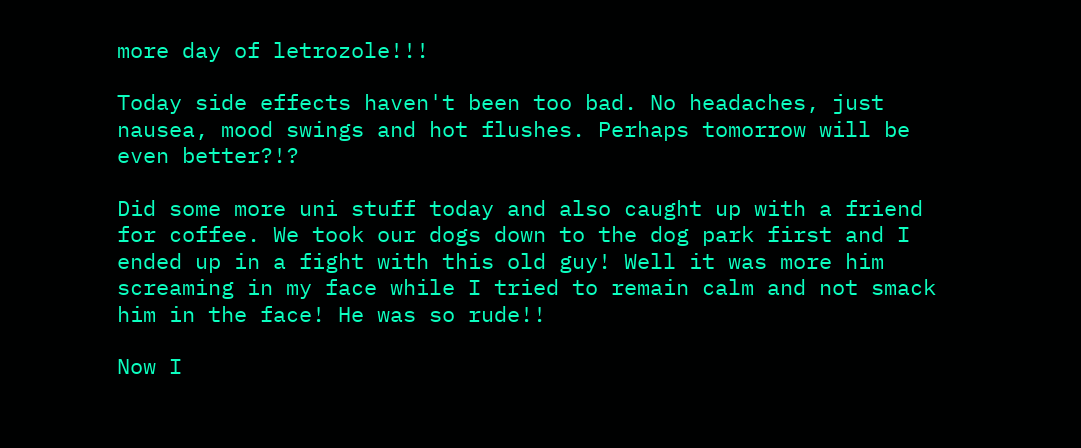more day of letrozole!!!

Today side effects haven't been too bad. No headaches, just nausea, mood swings and hot flushes. Perhaps tomorrow will be even better?!?

Did some more uni stuff today and also caught up with a friend for coffee. We took our dogs down to the dog park first and I ended up in a fight with this old guy! Well it was more him screaming in my face while I tried to remain calm and not smack him in the face! He was so rude!!

Now I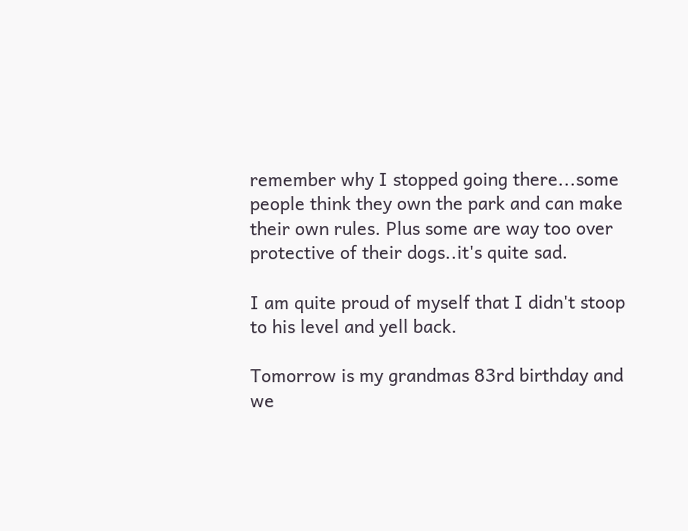remember why I stopped going there...some people think they own the park and can make their own rules. Plus some are way too over protective of their dogs..it's quite sad.

I am quite proud of myself that I didn't stoop to his level and yell back.

Tomorrow is my grandmas 83rd birthday and we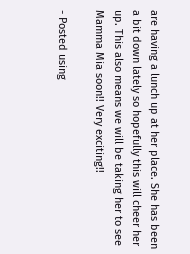are having a lunch up at her place. She has been a bit down lately so hopefully this will cheer her up. This also means we will be taking her to see Mamma Mia soon!! Very exciting!!

- Posted using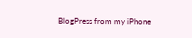BlogPress from my iPhone